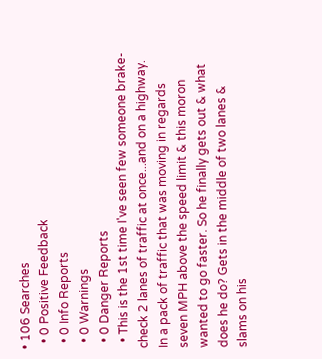• 106 Searches
  • 0 Positive Feedback
  • 0 Info Reports
  • 0 Warnings
  • 0 Danger Reports
  • This is the 1st time I've seen few someone brake-check 2 lanes of traffic at once...and on a highway. In a pack of traffic that was moving in regards seven MPH above the speed limit & this moron wanted to go faster. So he finally gets out & what does he do? Gets in the middle of two lanes & slams on his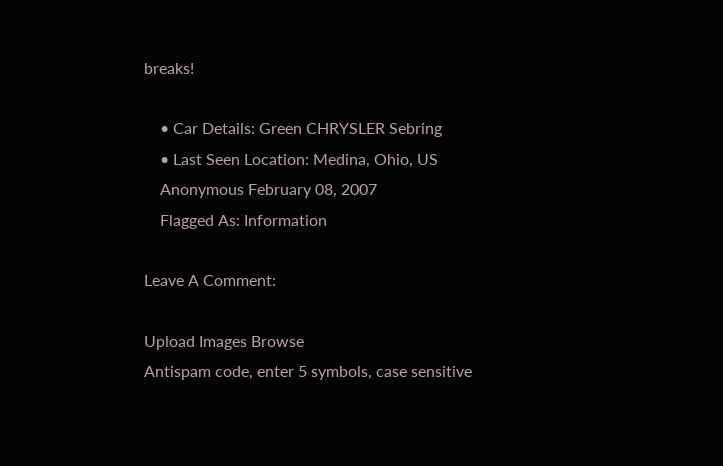breaks!

    • Car Details: Green CHRYSLER Sebring
    • Last Seen Location: Medina, Ohio, US
    Anonymous February 08, 2007
    Flagged As: Information

Leave A Comment:

Upload Images Browse
Antispam code, enter 5 symbols, case sensitive